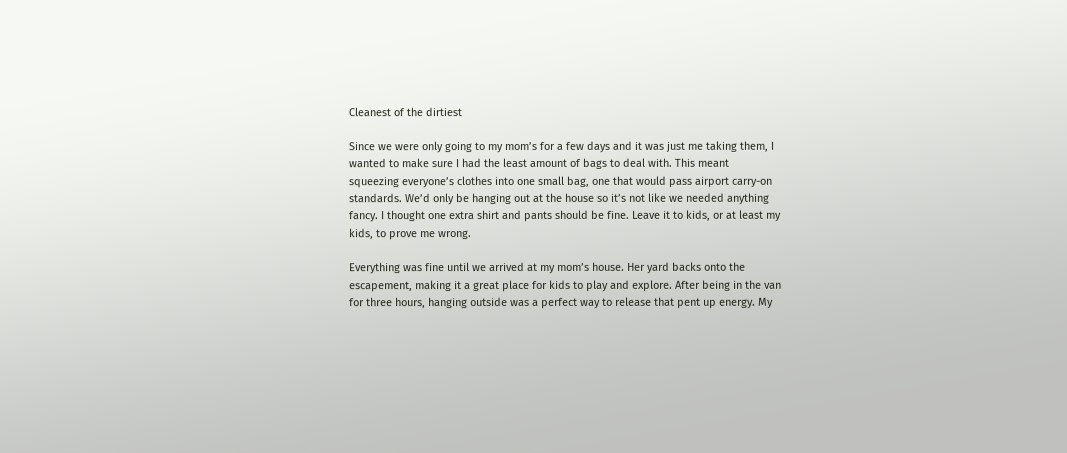Cleanest of the dirtiest

Since we were only going to my mom’s for a few days and it was just me taking them, I wanted to make sure I had the least amount of bags to deal with. This meant squeezing everyone’s clothes into one small bag, one that would pass airport carry-on standards. We’d only be hanging out at the house so it’s not like we needed anything fancy. I thought one extra shirt and pants should be fine. Leave it to kids, or at least my kids, to prove me wrong.

Everything was fine until we arrived at my mom’s house. Her yard backs onto the escapement, making it a great place for kids to play and explore. After being in the van for three hours, hanging outside was a perfect way to release that pent up energy. My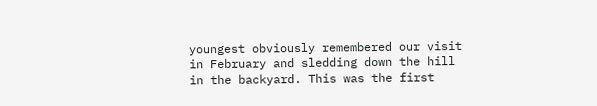youngest obviously remembered our visit in February and sledding down the hill in the backyard. This was the first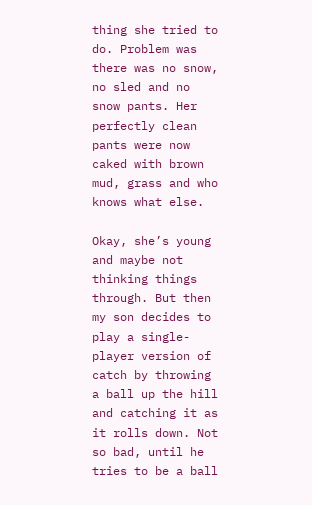thing she tried to do. Problem was there was no snow, no sled and no snow pants. Her perfectly clean pants were now caked with brown mud, grass and who knows what else.

Okay, she’s young and maybe not thinking things through. But then my son decides to play a single-player version of catch by throwing a ball up the hill and catching it as it rolls down. Not so bad, until he tries to be a ball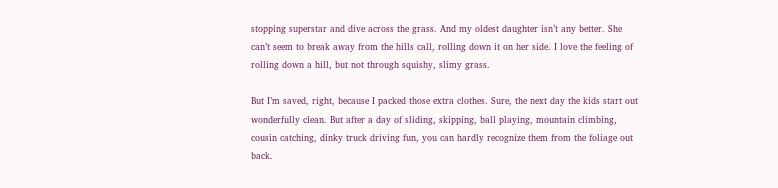stopping superstar and dive across the grass. And my oldest daughter isn’t any better. She can’t seem to break away from the hills call, rolling down it on her side. I love the feeling of rolling down a hill, but not through squishy, slimy grass.

But I’m saved, right, because I packed those extra clothes. Sure, the next day the kids start out wonderfully clean. But after a day of sliding, skipping, ball playing, mountain climbing, cousin catching, dinky truck driving fun, you can hardly recognize them from the foliage out back.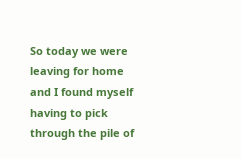So today we were leaving for home and I found myself having to pick through the pile of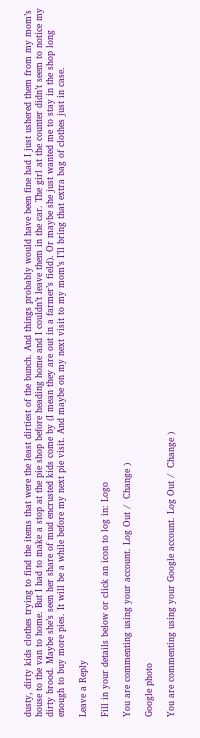dusty, dirty kids clothes trying to find the items that were the least dirtiest of the bunch. And things probably would have been fine had I just ushered them from my mom’s house to the van to home. But I had to make a stop at the pie shop before heading home and I couldn’t leave them in the car. The girl at the counter didn’t seem to notice my dirty brood. Maybe she’s seen her share of mud encrusted kids come by (I mean they are out in a farmer’s field). Or maybe she just wanted me to stay in the shop long enough to buy more pies. It will be a while before my next pie visit. And maybe on my next visit to my mom’s I’ll bring that extra bag of clothes just in case.

Leave a Reply

Fill in your details below or click an icon to log in: Logo

You are commenting using your account. Log Out /  Change )

Google photo

You are commenting using your Google account. Log Out /  Change )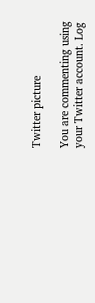Twitter picture

You are commenting using your Twitter account. Log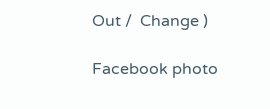Out /  Change )

Facebook photo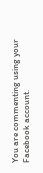You are commenting using your Facebook account.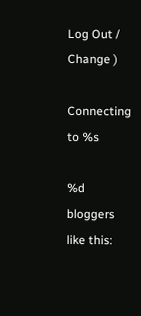Log Out /  Change )

Connecting to %s

%d bloggers like this: